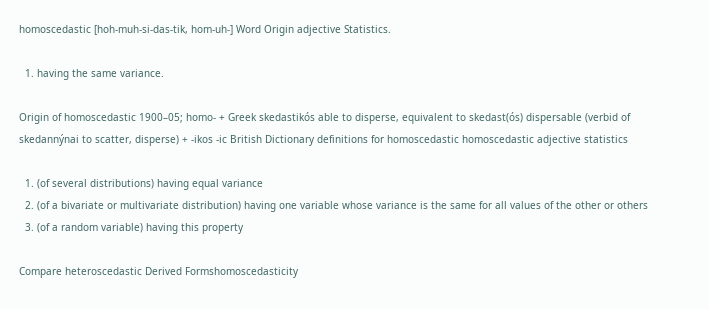homoscedastic [hoh-muh-si-das-tik, hom-uh-] Word Origin adjective Statistics.

  1. having the same variance.

Origin of homoscedastic 1900–05; homo- + Greek skedastikós able to disperse, equivalent to skedast(ós) dispersable (verbid of skedannýnai to scatter, disperse) + -ikos -ic British Dictionary definitions for homoscedastic homoscedastic adjective statistics

  1. (of several distributions) having equal variance
  2. (of a bivariate or multivariate distribution) having one variable whose variance is the same for all values of the other or others
  3. (of a random variable) having this property

Compare heteroscedastic Derived Formshomoscedasticity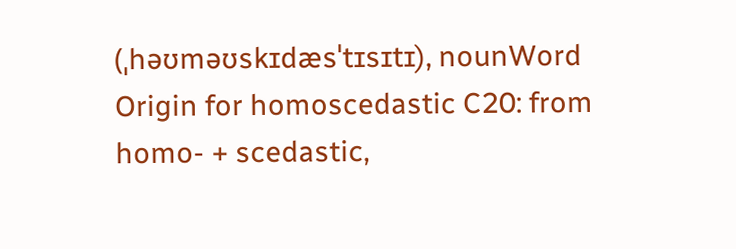(ˌhəʊməʊskɪdæsˈtɪsɪtɪ), nounWord Origin for homoscedastic C20: from homo- + scedastic,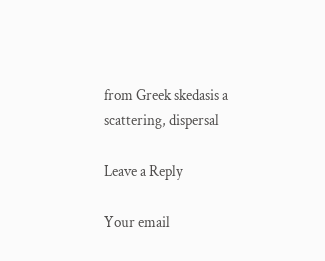from Greek skedasis a scattering, dispersal

Leave a Reply

Your email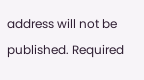address will not be published. Required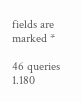fields are marked *

46 queries 1.180